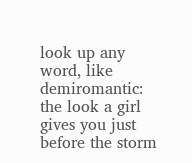look up any word, like demiromantic:
the look a girl gives you just before the storm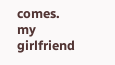comes.
my girlfriend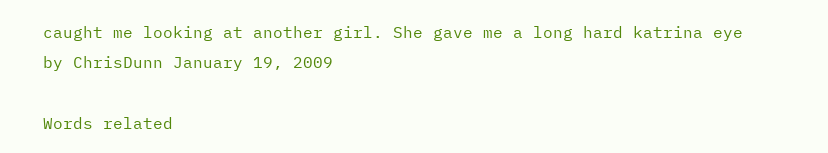caught me looking at another girl. She gave me a long hard katrina eye
by ChrisDunn January 19, 2009

Words related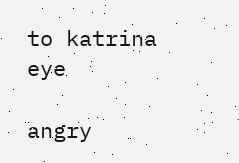to katrina eye

angry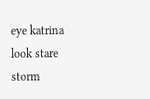eye katrina look stare storm